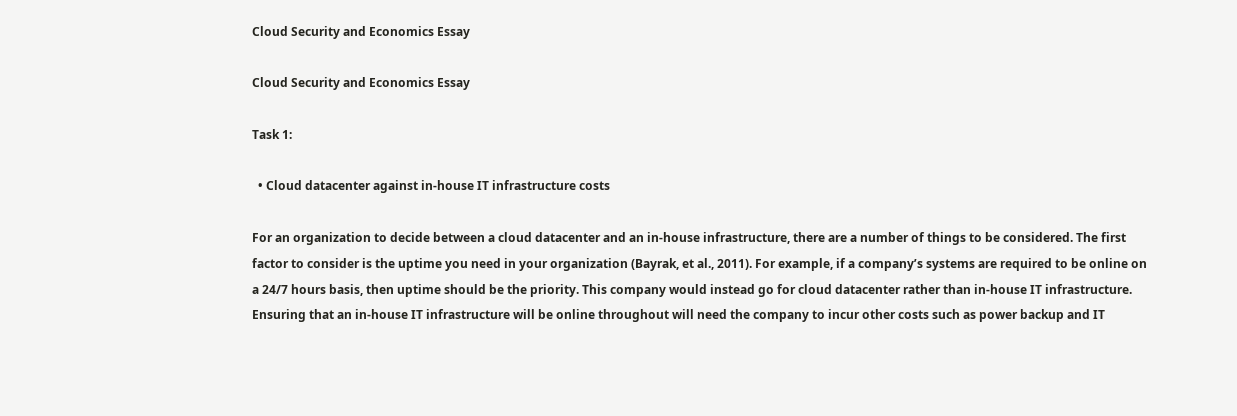Cloud Security and Economics Essay

Cloud Security and Economics Essay

Task 1:

  • Cloud datacenter against in-house IT infrastructure costs

For an organization to decide between a cloud datacenter and an in-house infrastructure, there are a number of things to be considered. The first factor to consider is the uptime you need in your organization (Bayrak, et al., 2011). For example, if a company’s systems are required to be online on a 24/7 hours basis, then uptime should be the priority. This company would instead go for cloud datacenter rather than in-house IT infrastructure. Ensuring that an in-house IT infrastructure will be online throughout will need the company to incur other costs such as power backup and IT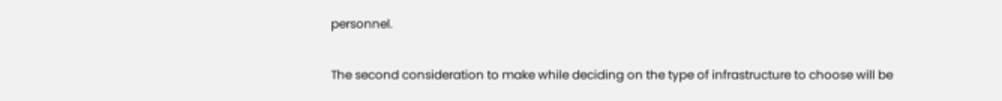personnel.

The second consideration to make while deciding on the type of infrastructure to choose will be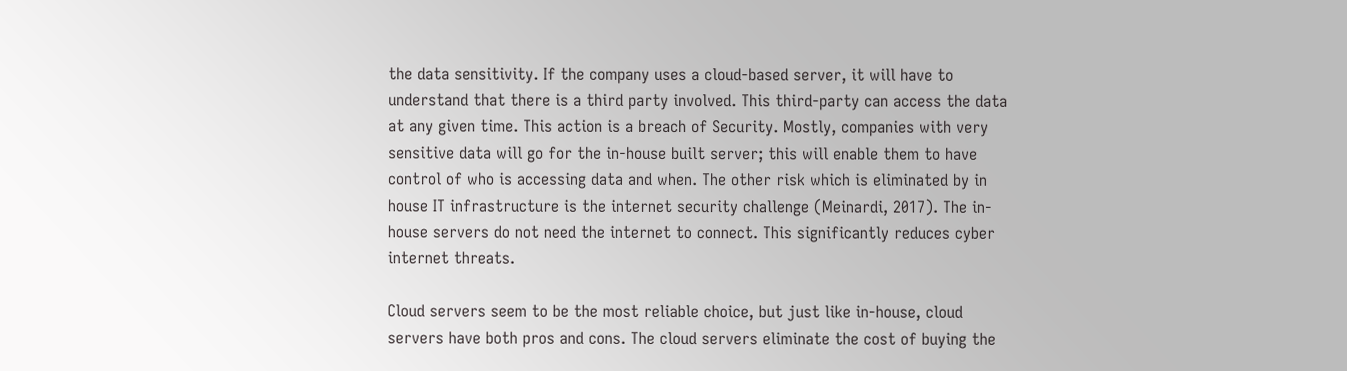the data sensitivity. If the company uses a cloud-based server, it will have to understand that there is a third party involved. This third-party can access the data at any given time. This action is a breach of Security. Mostly, companies with very sensitive data will go for the in-house built server; this will enable them to have control of who is accessing data and when. The other risk which is eliminated by in house IT infrastructure is the internet security challenge (Meinardi, 2017). The in-house servers do not need the internet to connect. This significantly reduces cyber internet threats.

Cloud servers seem to be the most reliable choice, but just like in-house, cloud servers have both pros and cons. The cloud servers eliminate the cost of buying the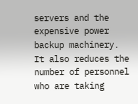servers and the expensive power backup machinery. It also reduces the number of personnel who are taking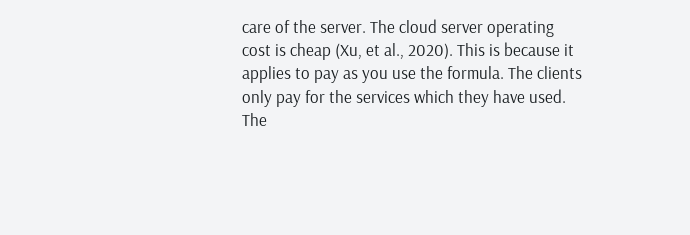care of the server. The cloud server operating cost is cheap (Xu, et al., 2020). This is because it applies to pay as you use the formula. The clients only pay for the services which they have used. The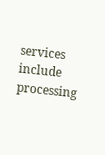services include processing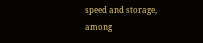speed and storage, among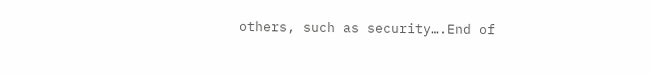others, such as security….End of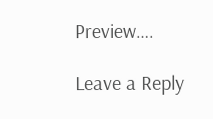Preview….

Leave a Reply